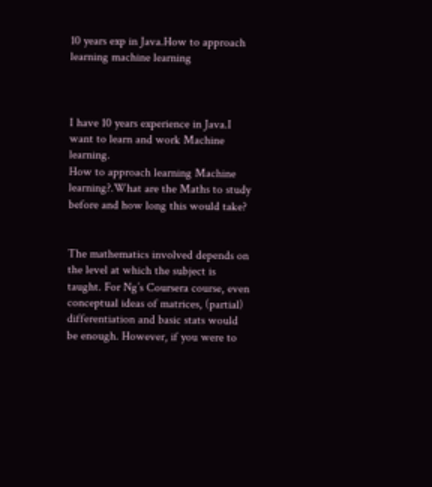10 years exp in Java.How to approach learning machine learning



I have 10 years experience in Java.I want to learn and work Machine learning.
How to approach learning Machine learning?.What are the Maths to study before and how long this would take?


The mathematics involved depends on the level at which the subject is taught. For Ng’s Coursera course, even conceptual ideas of matrices, (partial) differentiation and basic stats would be enough. However, if you were to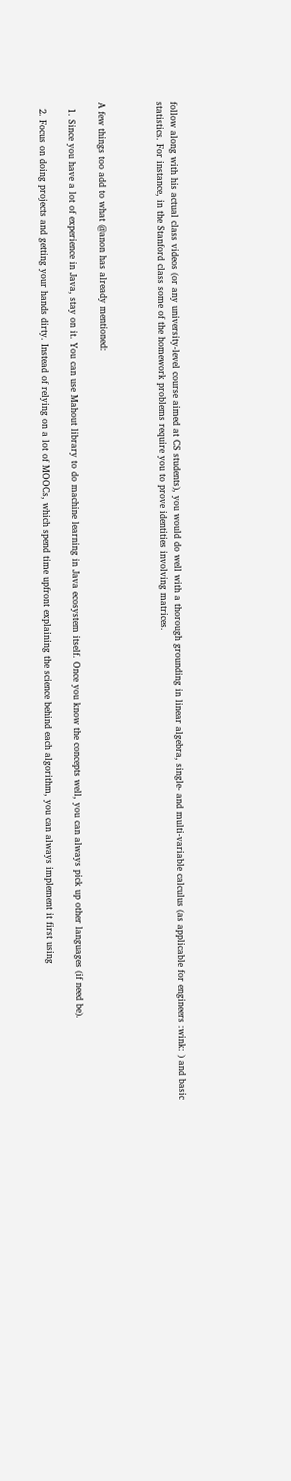follow along with his actual class videos (or any university-level course aimed at CS students), you would do well with a thorough grounding in linear algebra, single- and multi-variable calculus (as applicable for engineers :wink: ) and basic statistics. For instance, in the Stanford class some of the homework problems require you to prove identities involving matrices.



A few things too add to what @anon has already mentioned:

  1. Since you have a lot of experience in Java, stay on it. You can use Mahout library to do machine learning in Java ecosystem itself. Once you know the concepts well, you can always pick up other languages (if need be).

  2. Focus on doing projects and getting your hands dirty. Instead of relying on a lot of MOOCs, which spend time upfront explaining the science behind each algorithm, you can always implement it first using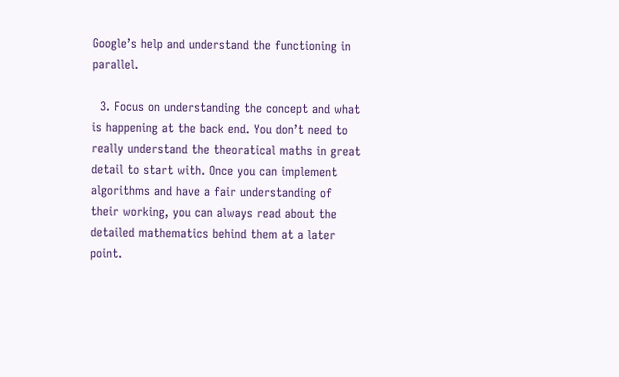Google’s help and understand the functioning in parallel.

  3. Focus on understanding the concept and what is happening at the back end. You don’t need to really understand the theoratical maths in great detail to start with. Once you can implement algorithms and have a fair understanding of their working, you can always read about the detailed mathematics behind them at a later point.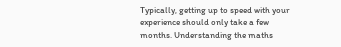Typically, getting up to speed with your experience should only take a few months. Understanding the maths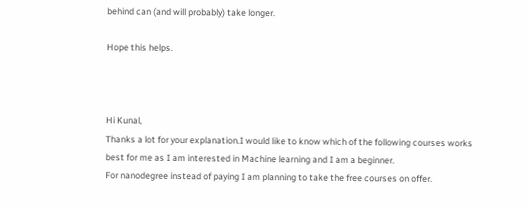behind can (and will probably) take longer.

Hope this helps.



Hi Kunal,
Thanks a lot for your explanation.I would like to know which of the following courses works best for me as I am interested in Machine learning and I am a beginner.
For nanodegree instead of paying I am planning to take the free courses on offer.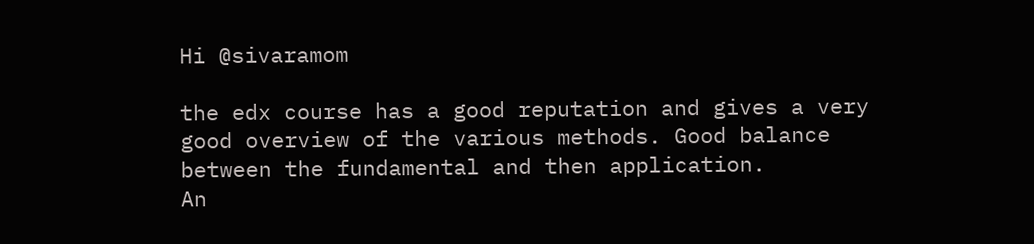Hi @sivaramom

the edx course has a good reputation and gives a very good overview of the various methods. Good balance between the fundamental and then application.
An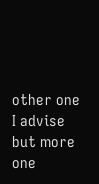other one I advise but more one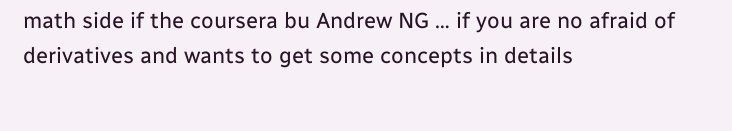math side if the coursera bu Andrew NG … if you are no afraid of derivatives and wants to get some concepts in details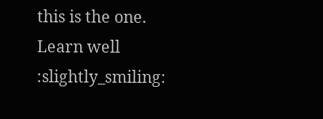this is the one.
Learn well :slightly_smiling: